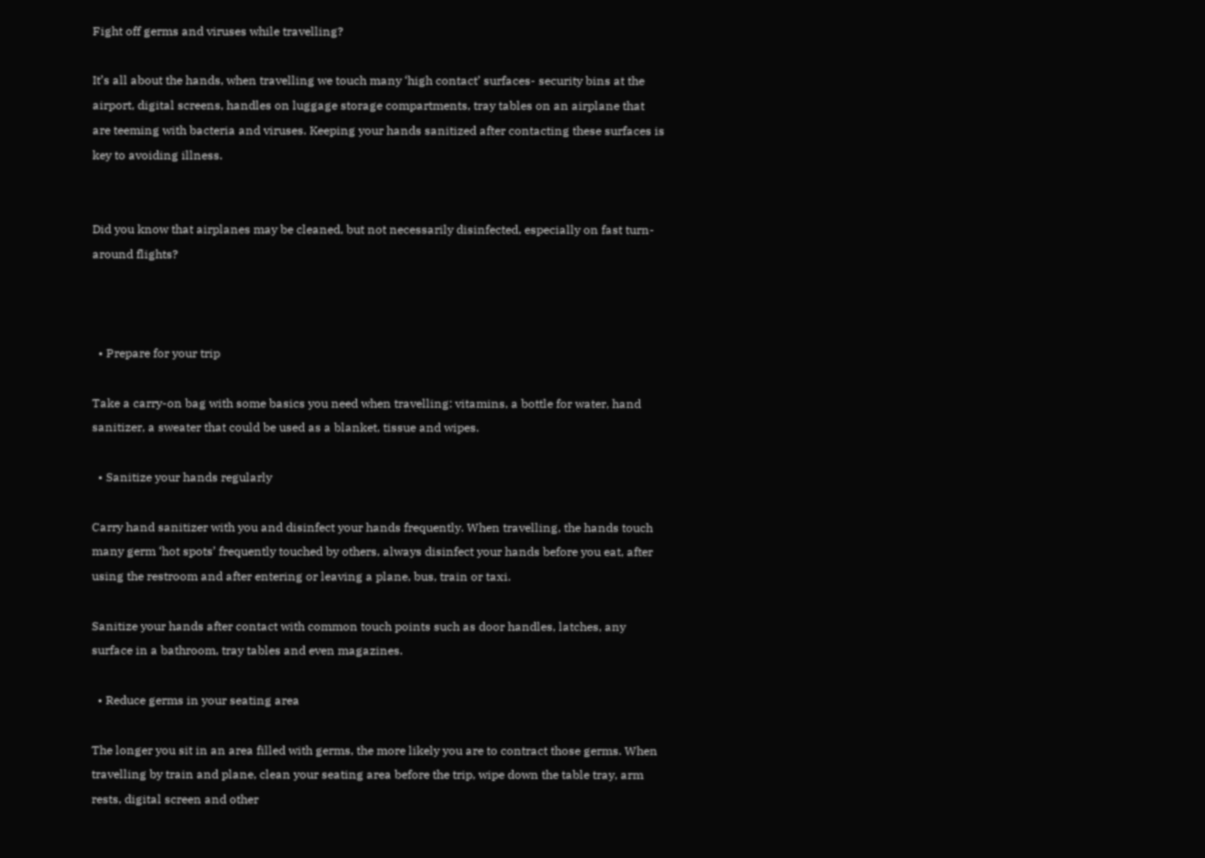Fight off germs and viruses while travelling?

It’s all about the hands, when travelling we touch many ‘high contact’ surfaces- security bins at the airport, digital screens, handles on luggage storage compartments, tray tables on an airplane that are teeming with bacteria and viruses. Keeping your hands sanitized after contacting these surfaces is key to avoiding illness.


Did you know that airplanes may be cleaned, but not necessarily disinfected, especially on fast turn-around flights?



  • Prepare for your trip

Take a carry-on bag with some basics you need when travelling: vitamins, a bottle for water, hand sanitizer, a sweater that could be used as a blanket, tissue and wipes.

  • Sanitize your hands regularly

Carry hand sanitizer with you and disinfect your hands frequently. When travelling, the hands touch many germ ‘hot spots’ frequently touched by others, always disinfect your hands before you eat, after using the restroom and after entering or leaving a plane, bus, train or taxi.

Sanitize your hands after contact with common touch points such as door handles, latches, any surface in a bathroom, tray tables and even magazines.

  • Reduce germs in your seating area

The longer you sit in an area filled with germs, the more likely you are to contract those germs. When travelling by train and plane, clean your seating area before the trip, wipe down the table tray, arm rests, digital screen and other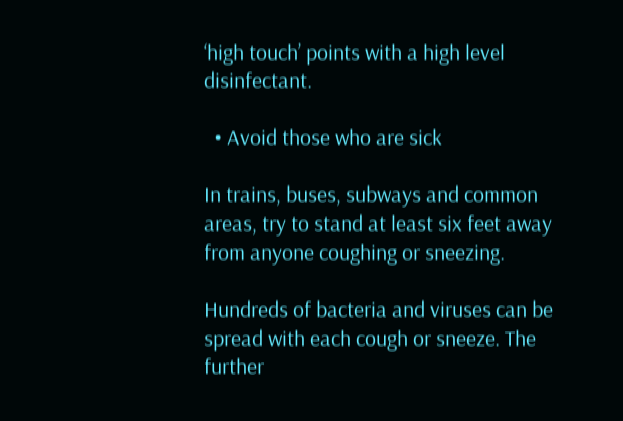‘high touch’ points with a high level disinfectant.

  • Avoid those who are sick

In trains, buses, subways and common areas, try to stand at least six feet away from anyone coughing or sneezing.

Hundreds of bacteria and viruses can be spread with each cough or sneeze. The further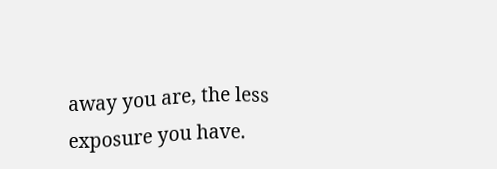away you are, the less exposure you have.